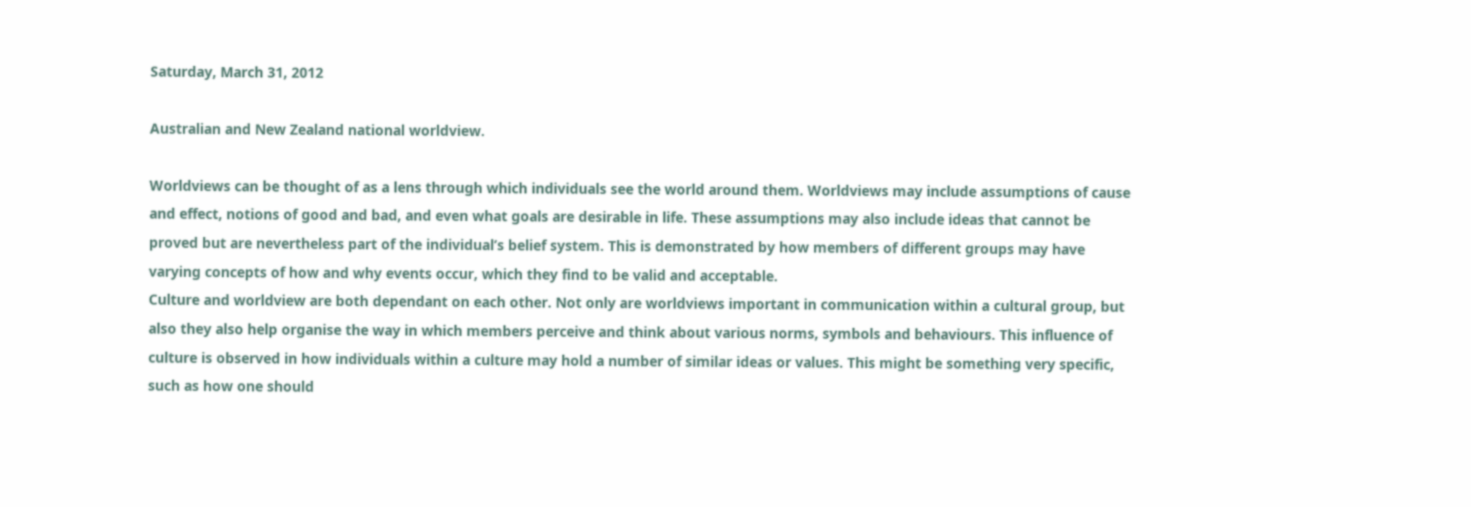Saturday, March 31, 2012

Australian and New Zealand national worldview.

Worldviews can be thought of as a lens through which individuals see the world around them. Worldviews may include assumptions of cause and effect, notions of good and bad, and even what goals are desirable in life. These assumptions may also include ideas that cannot be proved but are nevertheless part of the individual’s belief system. This is demonstrated by how members of different groups may have varying concepts of how and why events occur, which they find to be valid and acceptable.
Culture and worldview are both dependant on each other. Not only are worldviews important in communication within a cultural group, but also they also help organise the way in which members perceive and think about various norms, symbols and behaviours. This influence of culture is observed in how individuals within a culture may hold a number of similar ideas or values. This might be something very specific, such as how one should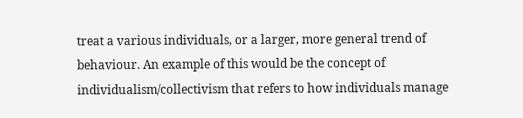treat a various individuals, or a larger, more general trend of behaviour. An example of this would be the concept of individualism/collectivism that refers to how individuals manage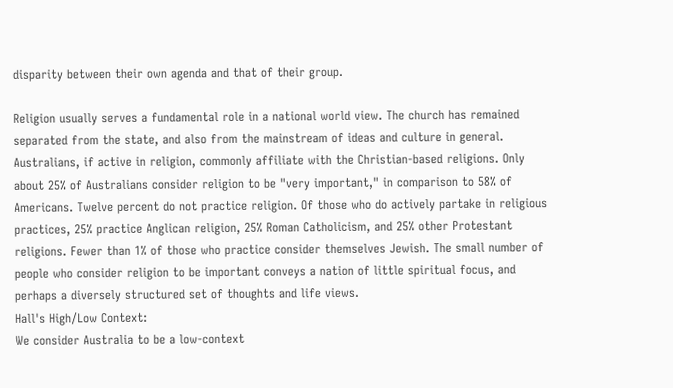disparity between their own agenda and that of their group.

Religion usually serves a fundamental role in a national world view. The church has remained separated from the state, and also from the mainstream of ideas and culture in general. Australians, if active in religion, commonly affiliate with the Christian-based religions. Only about 25% of Australians consider religion to be "very important," in comparison to 58% of Americans. Twelve percent do not practice religion. Of those who do actively partake in religious practices, 25% practice Anglican religion, 25% Roman Catholicism, and 25% other Protestant religions. Fewer than 1% of those who practice consider themselves Jewish. The small number of people who consider religion to be important conveys a nation of little spiritual focus, and perhaps a diversely structured set of thoughts and life views.
Hall's High/Low Context:
We consider Australia to be a low-context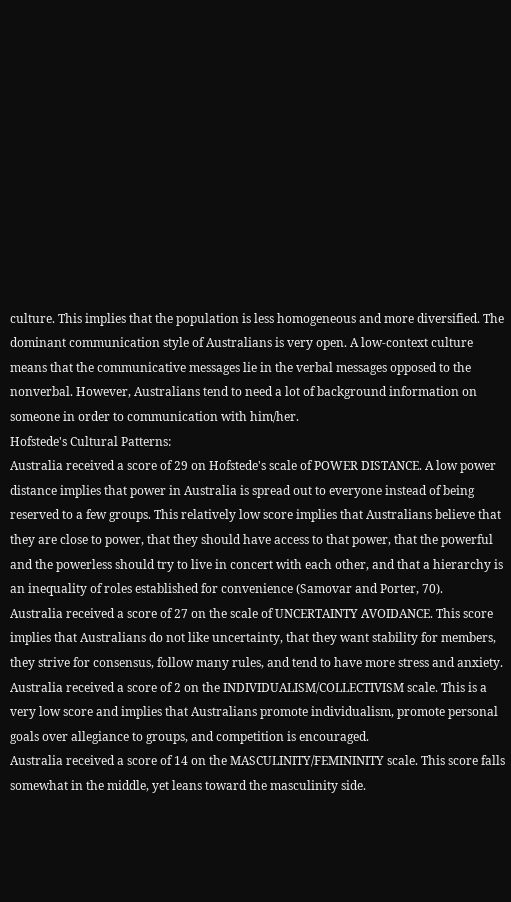culture. This implies that the population is less homogeneous and more diversified. The dominant communication style of Australians is very open. A low-context culture means that the communicative messages lie in the verbal messages opposed to the nonverbal. However, Australians tend to need a lot of background information on someone in order to communication with him/her.
Hofstede's Cultural Patterns:
Australia received a score of 29 on Hofstede's scale of POWER DISTANCE. A low power distance implies that power in Australia is spread out to everyone instead of being reserved to a few groups. This relatively low score implies that Australians believe that they are close to power, that they should have access to that power, that the powerful and the powerless should try to live in concert with each other, and that a hierarchy is an inequality of roles established for convenience (Samovar and Porter, 70).
Australia received a score of 27 on the scale of UNCERTAINTY AVOIDANCE. This score implies that Australians do not like uncertainty, that they want stability for members, they strive for consensus, follow many rules, and tend to have more stress and anxiety.
Australia received a score of 2 on the INDIVIDUALISM/COLLECTIVISM scale. This is a very low score and implies that Australians promote individualism, promote personal goals over allegiance to groups, and competition is encouraged.
Australia received a score of 14 on the MASCULINITY/FEMININITY scale. This score falls somewhat in the middle, yet leans toward the masculinity side.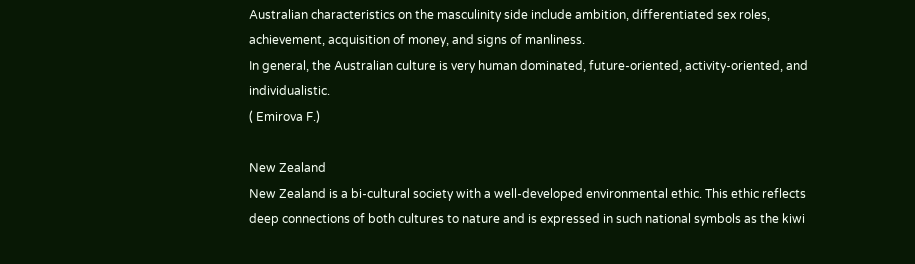Australian characteristics on the masculinity side include ambition, differentiated sex roles, achievement, acquisition of money, and signs of manliness.
In general, the Australian culture is very human dominated, future-oriented, activity-oriented, and individualistic.
( Emirova F.)

New Zealand
New Zealand is a bi-cultural society with a well-developed environmental ethic. This ethic reflects deep connections of both cultures to nature and is expressed in such national symbols as the kiwi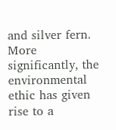and silver fern. More significantly, the environmental ethic has given rise to a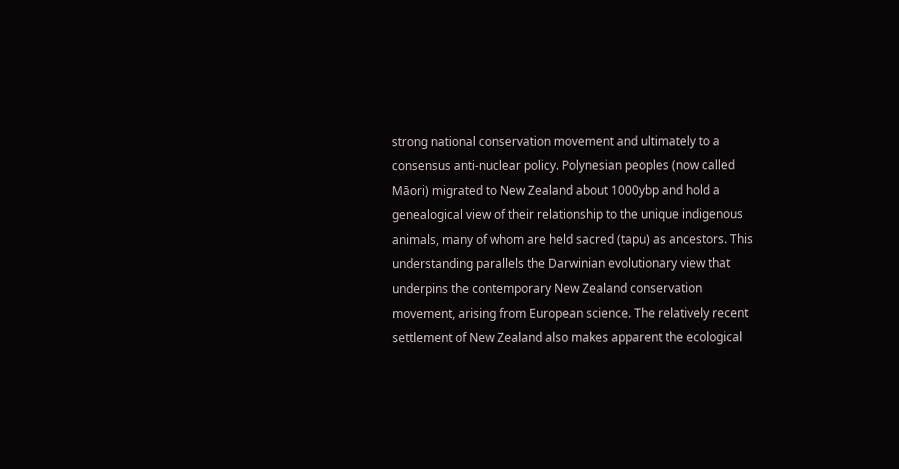strong national conservation movement and ultimately to a consensus anti-nuclear policy. Polynesian peoples (now called Māori) migrated to New Zealand about 1000ybp and hold a genealogical view of their relationship to the unique indigenous animals, many of whom are held sacred (tapu) as ancestors. This understanding parallels the Darwinian evolutionary view that underpins the contemporary New Zealand conservation movement, arising from European science. The relatively recent settlement of New Zealand also makes apparent the ecological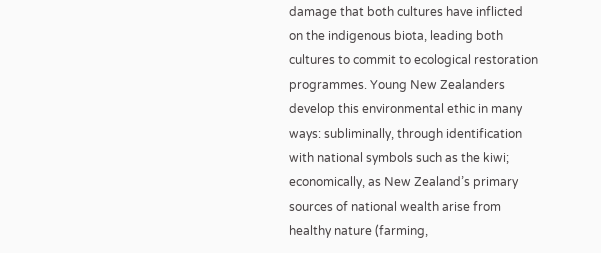damage that both cultures have inflicted on the indigenous biota, leading both cultures to commit to ecological restoration programmes. Young New Zealanders develop this environmental ethic in many ways: subliminally, through identification with national symbols such as the kiwi; economically, as New Zealand’s primary sources of national wealth arise from healthy nature (farming,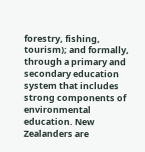forestry, fishing, tourism); and formally, through a primary and secondary education system that includes strong components of environmental education. New Zealanders are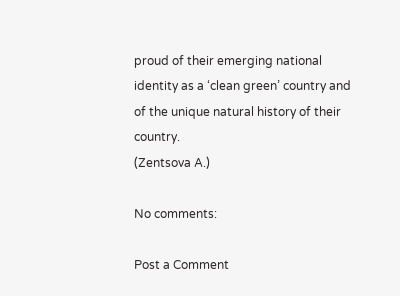proud of their emerging national identity as a ‘clean green’ country and of the unique natural history of their country.
(Zentsova A.)

No comments:

Post a Comment